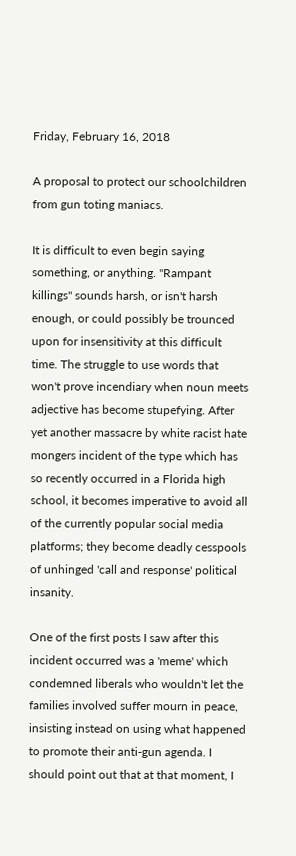Friday, February 16, 2018

A proposal to protect our schoolchildren from gun toting maniacs.

It is difficult to even begin saying something, or anything. "Rampant killings" sounds harsh, or isn't harsh enough, or could possibly be trounced upon for insensitivity at this difficult time. The struggle to use words that won't prove incendiary when noun meets adjective has become stupefying. After yet another massacre by white racist hate mongers incident of the type which has so recently occurred in a Florida high school, it becomes imperative to avoid all of the currently popular social media platforms; they become deadly cesspools of unhinged 'call and response' political insanity.

One of the first posts I saw after this incident occurred was a 'meme' which condemned liberals who wouldn't let the families involved suffer mourn in peace, insisting instead on using what happened to promote their anti-gun agenda. I should point out that at that moment, I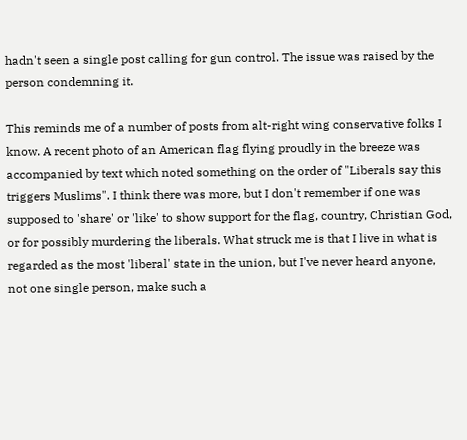hadn't seen a single post calling for gun control. The issue was raised by the person condemning it.

This reminds me of a number of posts from alt-right wing conservative folks I know. A recent photo of an American flag flying proudly in the breeze was accompanied by text which noted something on the order of "Liberals say this triggers Muslims". I think there was more, but I don't remember if one was supposed to 'share' or 'like' to show support for the flag, country, Christian God, or for possibly murdering the liberals. What struck me is that I live in what is regarded as the most 'liberal' state in the union, but I've never heard anyone, not one single person, make such a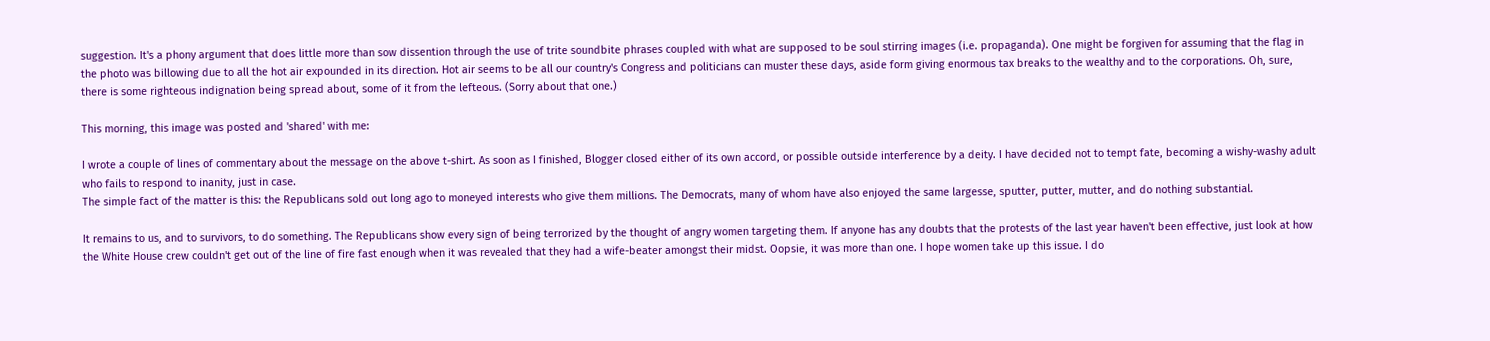suggestion. It's a phony argument that does little more than sow dissention through the use of trite soundbite phrases coupled with what are supposed to be soul stirring images (i.e. propaganda). One might be forgiven for assuming that the flag in the photo was billowing due to all the hot air expounded in its direction. Hot air seems to be all our country's Congress and politicians can muster these days, aside form giving enormous tax breaks to the wealthy and to the corporations. Oh, sure, there is some righteous indignation being spread about, some of it from the lefteous. (Sorry about that one.)

This morning, this image was posted and 'shared' with me:

I wrote a couple of lines of commentary about the message on the above t-shirt. As soon as I finished, Blogger closed either of its own accord, or possible outside interference by a deity. I have decided not to tempt fate, becoming a wishy-washy adult who fails to respond to inanity, just in case.
The simple fact of the matter is this: the Republicans sold out long ago to moneyed interests who give them millions. The Democrats, many of whom have also enjoyed the same largesse, sputter, putter, mutter, and do nothing substantial.

It remains to us, and to survivors, to do something. The Republicans show every sign of being terrorized by the thought of angry women targeting them. If anyone has any doubts that the protests of the last year haven't been effective, just look at how the White House crew couldn't get out of the line of fire fast enough when it was revealed that they had a wife-beater amongst their midst. Oopsie, it was more than one. I hope women take up this issue. I do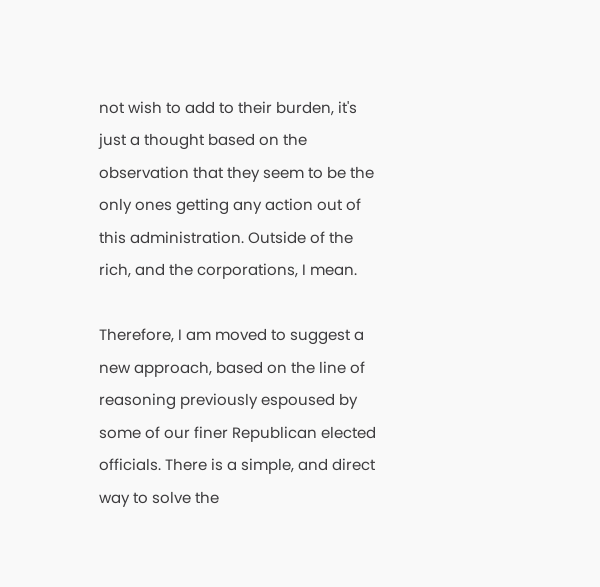not wish to add to their burden, it's just a thought based on the observation that they seem to be the only ones getting any action out of this administration. Outside of the rich, and the corporations, I mean.

Therefore, I am moved to suggest a new approach, based on the line of reasoning previously espoused by some of our finer Republican elected officials. There is a simple, and direct way to solve the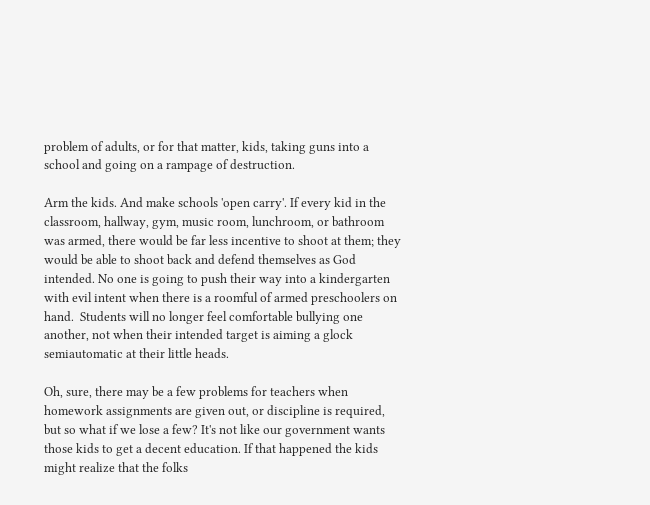problem of adults, or for that matter, kids, taking guns into a school and going on a rampage of destruction.

Arm the kids. And make schools 'open carry'. If every kid in the classroom, hallway, gym, music room, lunchroom, or bathroom was armed, there would be far less incentive to shoot at them; they would be able to shoot back and defend themselves as God intended. No one is going to push their way into a kindergarten with evil intent when there is a roomful of armed preschoolers on hand.  Students will no longer feel comfortable bullying one another, not when their intended target is aiming a glock semiautomatic at their little heads.

Oh, sure, there may be a few problems for teachers when homework assignments are given out, or discipline is required, but so what if we lose a few? It's not like our government wants those kids to get a decent education. If that happened the kids might realize that the folks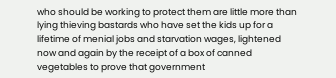who should be working to protect them are little more than lying thieving bastards who have set the kids up for a lifetime of menial jobs and starvation wages, lightened now and again by the receipt of a box of canned vegetables to prove that government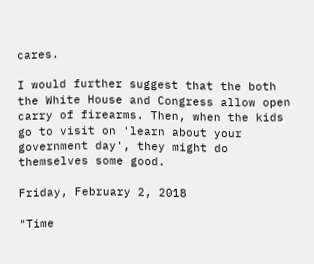cares.

I would further suggest that the both the White House and Congress allow open carry of firearms. Then, when the kids go to visit on 'learn about your government day', they might do themselves some good.

Friday, February 2, 2018

"Time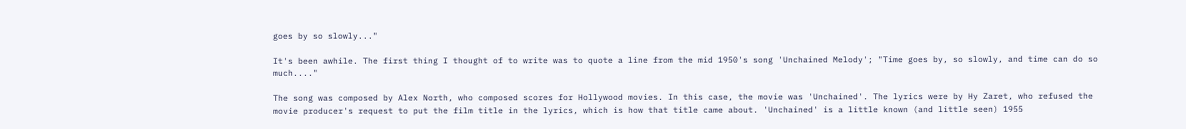goes by so slowly..."

It's been awhile. The first thing I thought of to write was to quote a line from the mid 1950's song 'Unchained Melody'; "Time goes by, so slowly, and time can do so much...."

The song was composed by Alex North, who composed scores for Hollywood movies. In this case, the movie was 'Unchained'. The lyrics were by Hy Zaret, who refused the movie producer's request to put the film title in the lyrics, which is how that title came about. 'Unchained' is a little known (and little seen) 1955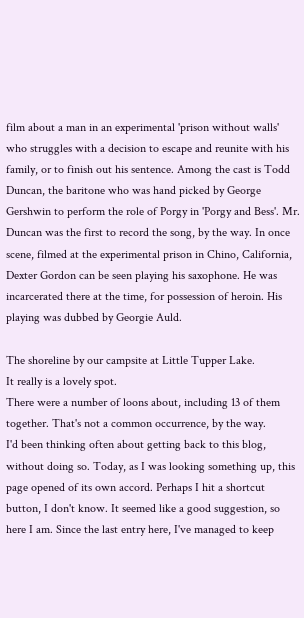film about a man in an experimental 'prison without walls' who struggles with a decision to escape and reunite with his family, or to finish out his sentence. Among the cast is Todd Duncan, the baritone who was hand picked by George Gershwin to perform the role of Porgy in 'Porgy and Bess'. Mr. Duncan was the first to record the song, by the way. In once scene, filmed at the experimental prison in Chino, California, Dexter Gordon can be seen playing his saxophone. He was incarcerated there at the time, for possession of heroin. His playing was dubbed by Georgie Auld.

The shoreline by our campsite at Little Tupper Lake.
It really is a lovely spot.
There were a number of loons about, including 13 of them
together. That's not a common occurrence, by the way.
I'd been thinking often about getting back to this blog, without doing so. Today, as I was looking something up, this page opened of its own accord. Perhaps I hit a shortcut button, I don't know. It seemed like a good suggestion, so here I am. Since the last entry here, I've managed to keep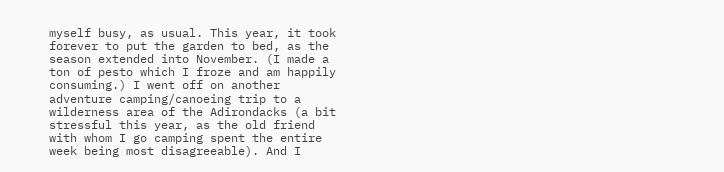myself busy, as usual. This year, it took forever to put the garden to bed, as the season extended into November. (I made a ton of pesto which I froze and am happily consuming.) I went off on another adventure camping/canoeing trip to a wilderness area of the Adirondacks (a bit stressful this year, as the old friend with whom I go camping spent the entire week being most disagreeable). And I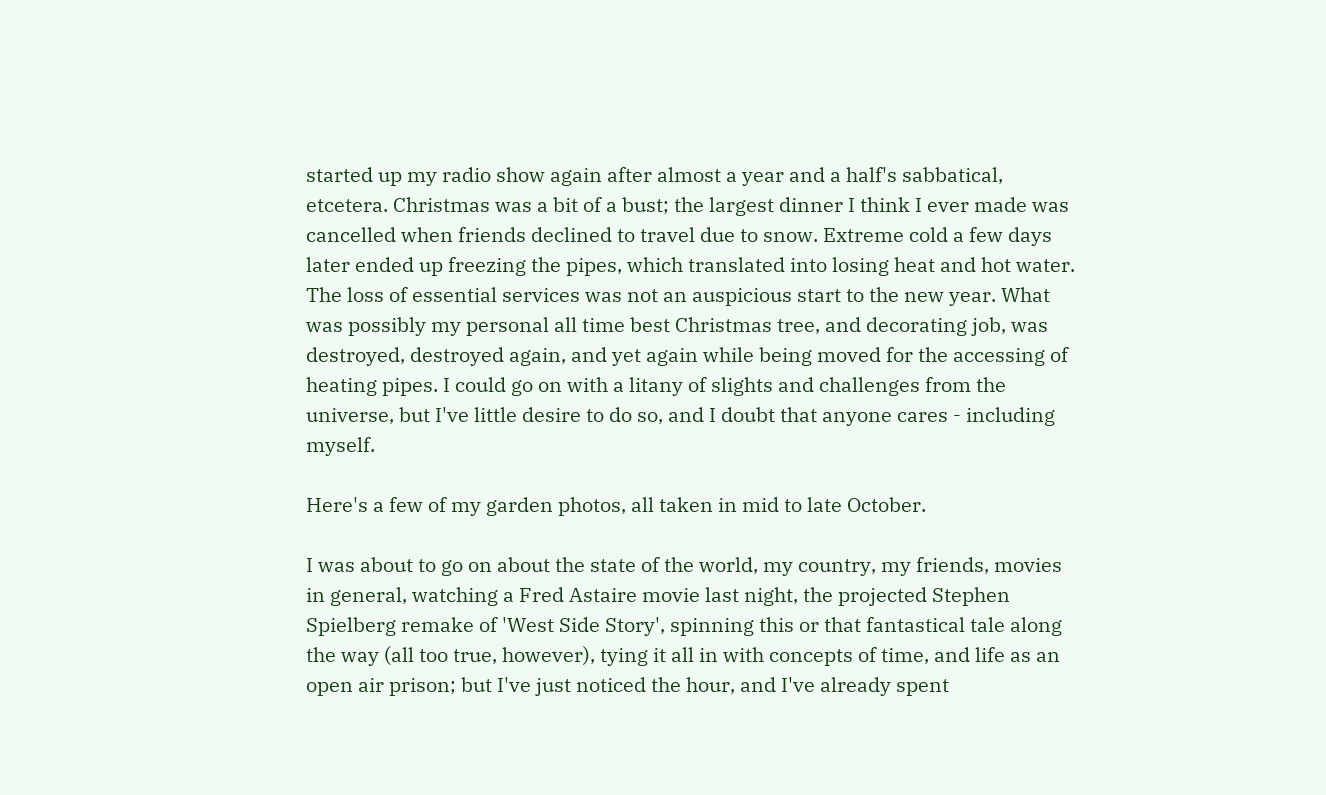started up my radio show again after almost a year and a half's sabbatical, etcetera. Christmas was a bit of a bust; the largest dinner I think I ever made was cancelled when friends declined to travel due to snow. Extreme cold a few days later ended up freezing the pipes, which translated into losing heat and hot water. The loss of essential services was not an auspicious start to the new year. What was possibly my personal all time best Christmas tree, and decorating job, was destroyed, destroyed again, and yet again while being moved for the accessing of heating pipes. I could go on with a litany of slights and challenges from the universe, but I've little desire to do so, and I doubt that anyone cares - including myself.

Here's a few of my garden photos, all taken in mid to late October.

I was about to go on about the state of the world, my country, my friends, movies in general, watching a Fred Astaire movie last night, the projected Stephen Spielberg remake of 'West Side Story', spinning this or that fantastical tale along the way (all too true, however), tying it all in with concepts of time, and life as an open air prison; but I've just noticed the hour, and I've already spent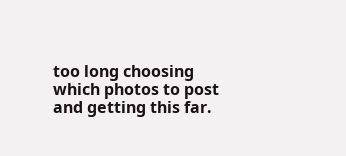too long choosing which photos to post and getting this far.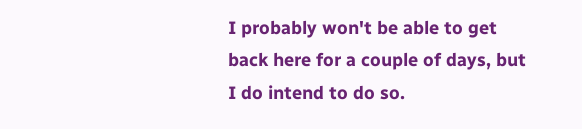I probably won't be able to get back here for a couple of days, but I do intend to do so.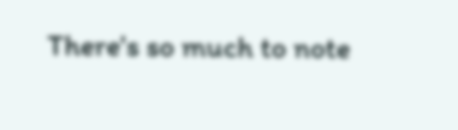There's so much to note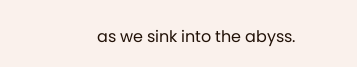as we sink into the abyss.